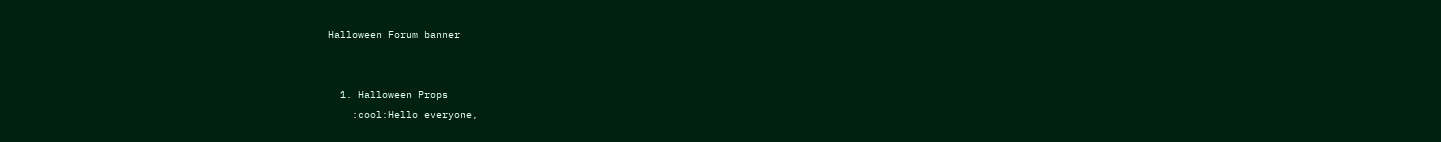Halloween Forum banner


  1. Halloween Props
    :cool:Hello everyone,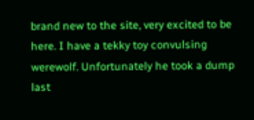brand new to the site, very excited to be here. I have a tekky toy convulsing werewolf. Unfortunately he took a dump last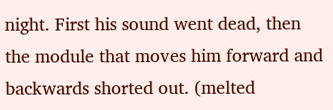night. First his sound went dead, then the module that moves him forward and backwards shorted out. (melted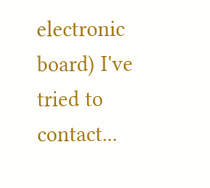electronic board) I've tried to contact...